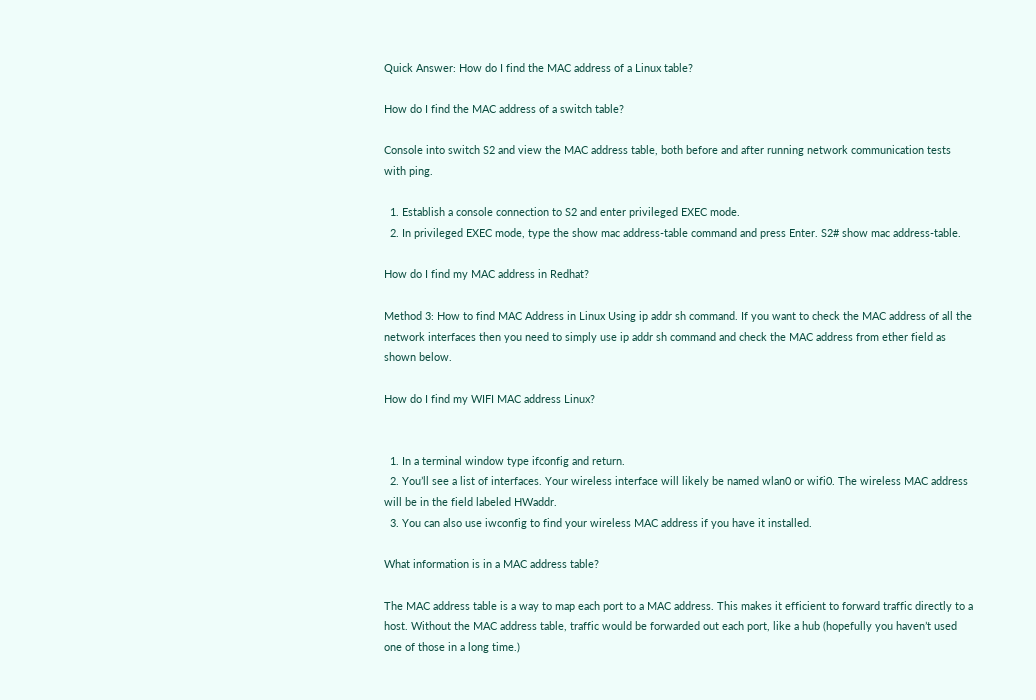Quick Answer: How do I find the MAC address of a Linux table?

How do I find the MAC address of a switch table?

Console into switch S2 and view the MAC address table, both before and after running network communication tests with ping.

  1. Establish a console connection to S2 and enter privileged EXEC mode.
  2. In privileged EXEC mode, type the show mac address-table command and press Enter. S2# show mac address-table.

How do I find my MAC address in Redhat?

Method 3: How to find MAC Address in Linux Using ip addr sh command. If you want to check the MAC address of all the network interfaces then you need to simply use ip addr sh command and check the MAC address from ether field as shown below.

How do I find my WIFI MAC address Linux?


  1. In a terminal window type ifconfig and return.
  2. You’ll see a list of interfaces. Your wireless interface will likely be named wlan0 or wifi0. The wireless MAC address will be in the field labeled HWaddr.
  3. You can also use iwconfig to find your wireless MAC address if you have it installed.

What information is in a MAC address table?

The MAC address table is a way to map each port to a MAC address. This makes it efficient to forward traffic directly to a host. Without the MAC address table, traffic would be forwarded out each port, like a hub (hopefully you haven’t used one of those in a long time.)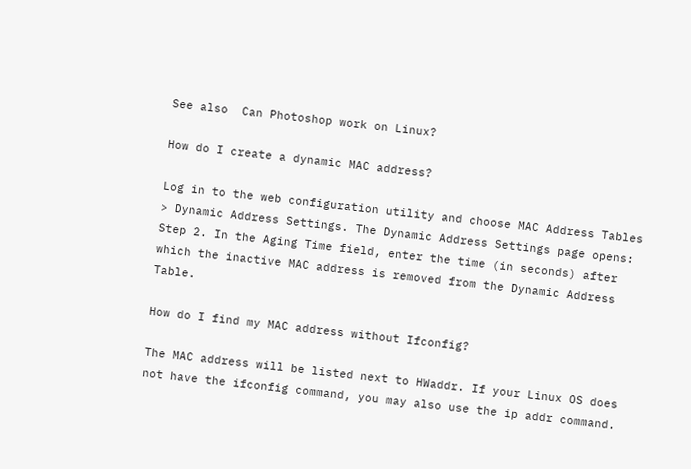See also  Can Photoshop work on Linux?

How do I create a dynamic MAC address?

Log in to the web configuration utility and choose MAC Address Tables > Dynamic Address Settings. The Dynamic Address Settings page opens: Step 2. In the Aging Time field, enter the time (in seconds) after which the inactive MAC address is removed from the Dynamic Address Table.

How do I find my MAC address without Ifconfig?

The MAC address will be listed next to HWaddr. If your Linux OS does not have the ifconfig command, you may also use the ip addr command.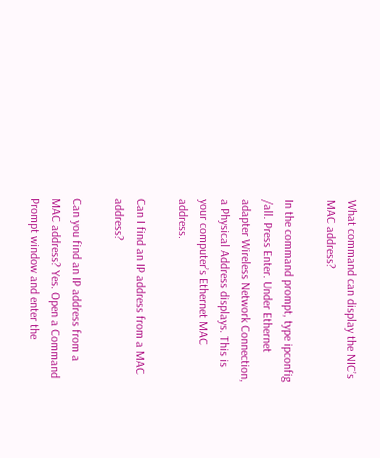What command can display the NIC’s MAC address?

In the command prompt, type ipconfig /all. Press Enter. Under Ethernet adapter Wireless Network Connection, a Physical Address displays. This is your computer’s Ethernet MAC address.

Can I find an IP address from a MAC address?

Can you find an IP address from a MAC address? Yes. Open a Command Prompt window and enter the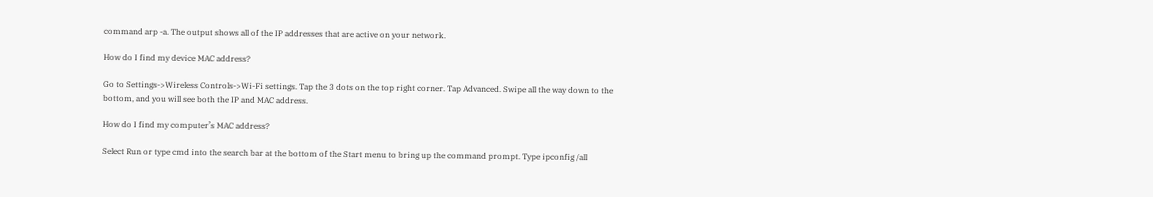command arp -a. The output shows all of the IP addresses that are active on your network.

How do I find my device MAC address?

Go to Settings->Wireless Controls->Wi-Fi settings. Tap the 3 dots on the top right corner. Tap Advanced. Swipe all the way down to the bottom, and you will see both the IP and MAC address.

How do I find my computer’s MAC address?

Select Run or type cmd into the search bar at the bottom of the Start menu to bring up the command prompt. Type ipconfig /all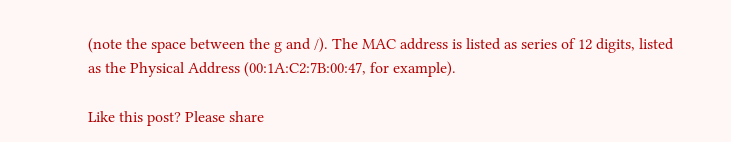(note the space between the g and /). The MAC address is listed as series of 12 digits, listed as the Physical Address (00:1A:C2:7B:00:47, for example).

Like this post? Please share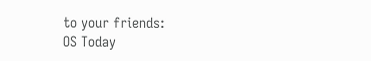to your friends:
OS Today